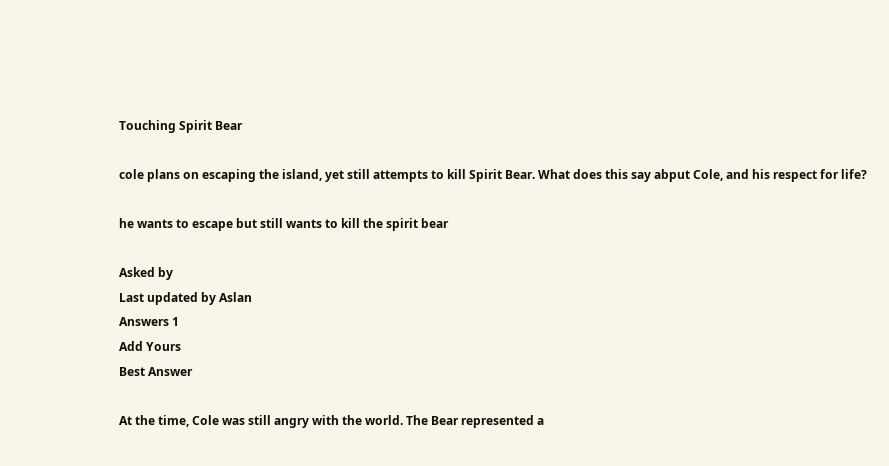Touching Spirit Bear

cole plans on escaping the island, yet still attempts to kill Spirit Bear. What does this say abput Cole, and his respect for life?

he wants to escape but still wants to kill the spirit bear

Asked by
Last updated by Aslan
Answers 1
Add Yours
Best Answer

At the time, Cole was still angry with the world. The Bear represented a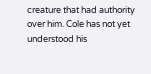creature that had authority over him. Cole has not yet understood his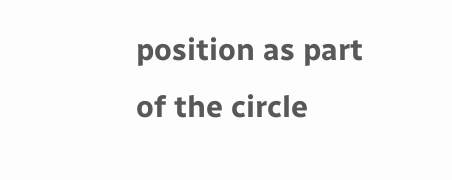position as part of the circle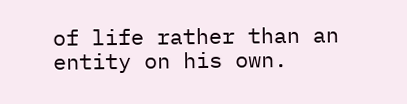of life rather than an entity on his own.